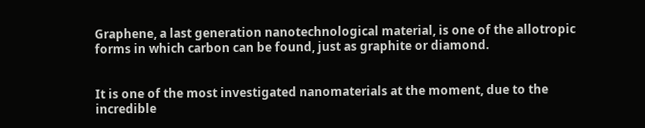Graphene, a last generation nanotechnological material, is one of the allotropic forms in which carbon can be found, just as graphite or diamond.


It is one of the most investigated nanomaterials at the moment, due to the incredible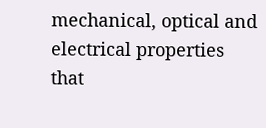mechanical, optical and electrical properties that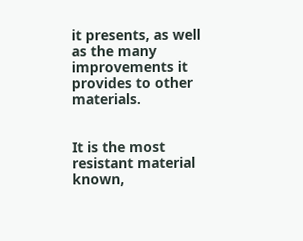it presents, as well as the many improvements it provides to other materials.


It is the most resistant material known,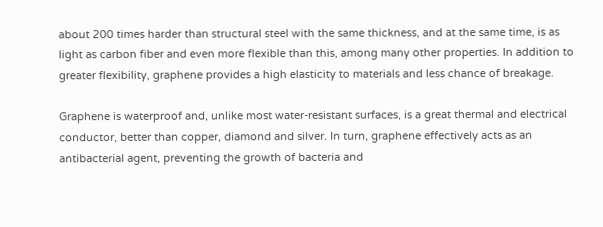about 200 times harder than structural steel with the same thickness, and at the same time, is as light as carbon fiber and even more flexible than this, among many other properties. In addition to greater flexibility, graphene provides a high elasticity to materials and less chance of breakage.

Graphene is waterproof and, unlike most water-resistant surfaces, is a great thermal and electrical conductor, better than copper, diamond and silver. In turn, graphene effectively acts as an antibacterial agent, preventing the growth of bacteria and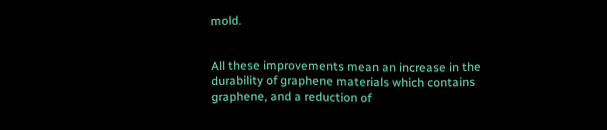mold.


All these improvements mean an increase in the durability of graphene materials which contains graphene, and a reduction of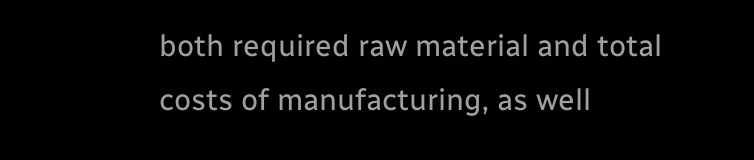both required raw material and total costs of manufacturing, as well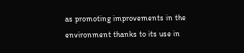as promoting improvements in the environment thanks to its use in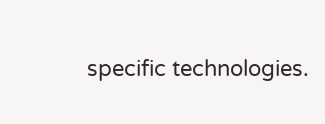specific technologies.